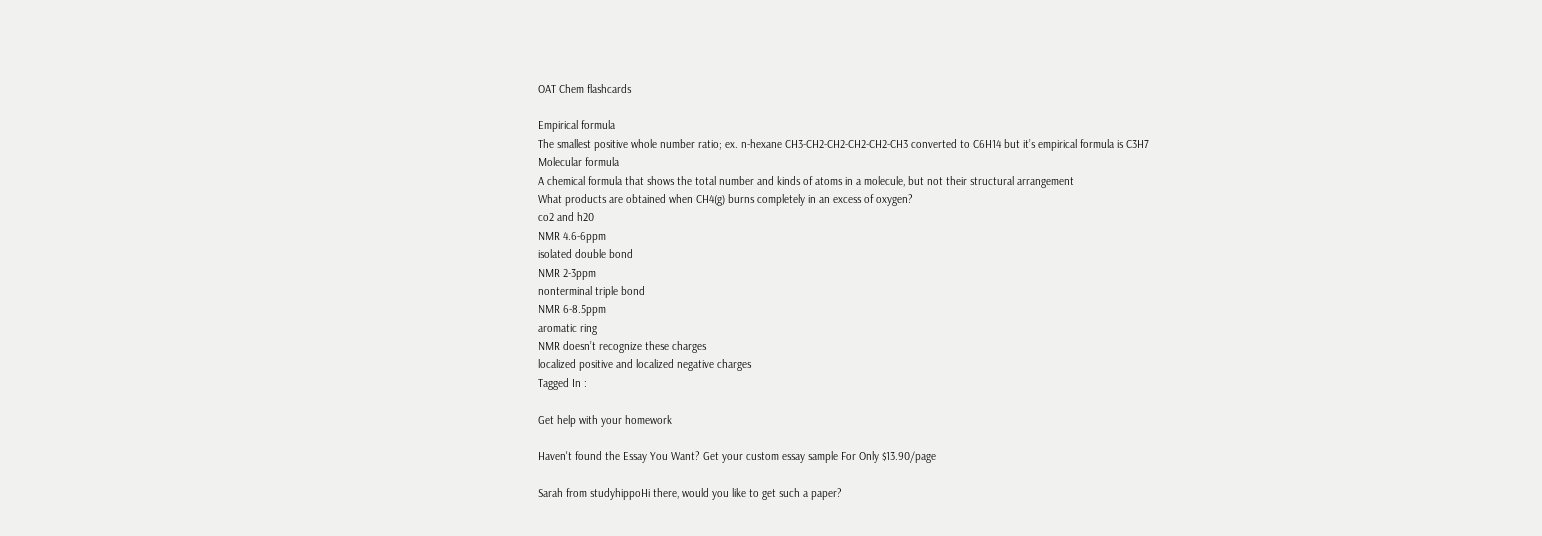OAT Chem flashcards

Empirical formula
The smallest positive whole number ratio; ex. n-hexane CH3-CH2-CH2-CH2-CH2-CH3 converted to C6H14 but it’s empirical formula is C3H7
Molecular formula
A chemical formula that shows the total number and kinds of atoms in a molecule, but not their structural arrangement
What products are obtained when CH4(g) burns completely in an excess of oxygen?
co2 and h20
NMR 4.6-6ppm
isolated double bond
NMR 2-3ppm
nonterminal triple bond
NMR 6-8.5ppm
aromatic ring
NMR doesn’t recognize these charges
localized positive and localized negative charges
Tagged In :

Get help with your homework

Haven't found the Essay You Want? Get your custom essay sample For Only $13.90/page

Sarah from studyhippoHi there, would you like to get such a paper?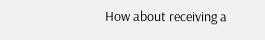How about receiving a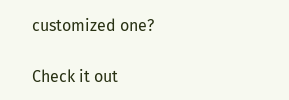customized one?

Check it out